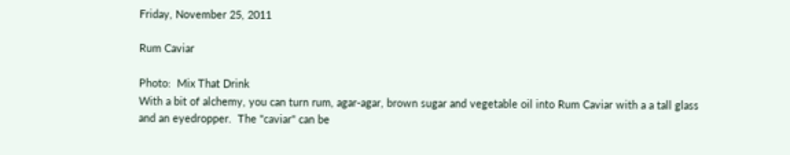Friday, November 25, 2011

Rum Caviar

Photo:  Mix That Drink
With a bit of alchemy, you can turn rum, agar-agar, brown sugar and vegetable oil into Rum Caviar with a a tall glass and an eyedropper.  The "caviar" can be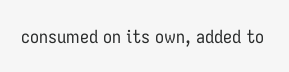consumed on its own, added to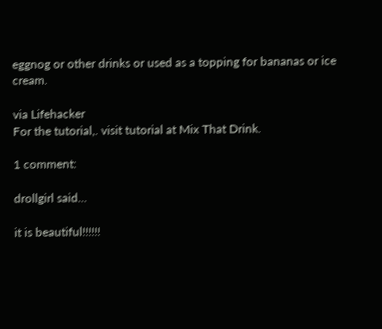eggnog or other drinks or used as a topping for bananas or ice cream.

via Lifehacker
For the tutorial,. visit tutorial at Mix That Drink.

1 comment:

drollgirl said...

it is beautiful!!!!!!